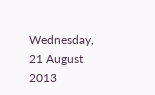Wednesday, 21 August 2013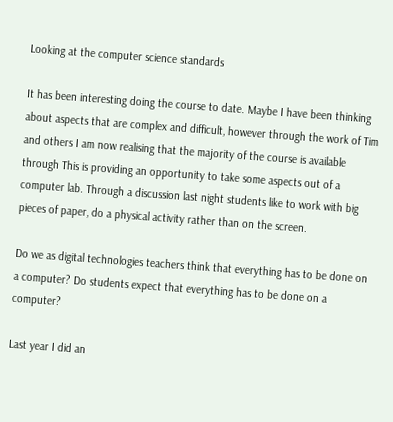Looking at the computer science standards

It has been interesting doing the course to date. Maybe I have been thinking about aspects that are complex and difficult, however through the work of Tim and others I am now realising that the majority of the course is available through This is providing an opportunity to take some aspects out of a computer lab. Through a discussion last night students like to work with big pieces of paper, do a physical activity rather than on the screen.

Do we as digital technologies teachers think that everything has to be done on a computer? Do students expect that everything has to be done on a computer?

Last year I did an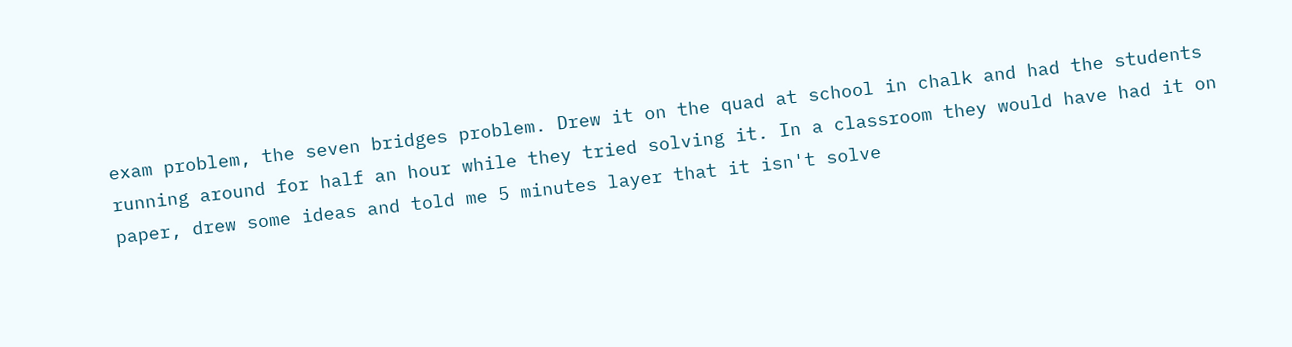exam problem, the seven bridges problem. Drew it on the quad at school in chalk and had the students running around for half an hour while they tried solving it. In a classroom they would have had it on paper, drew some ideas and told me 5 minutes layer that it isn't solve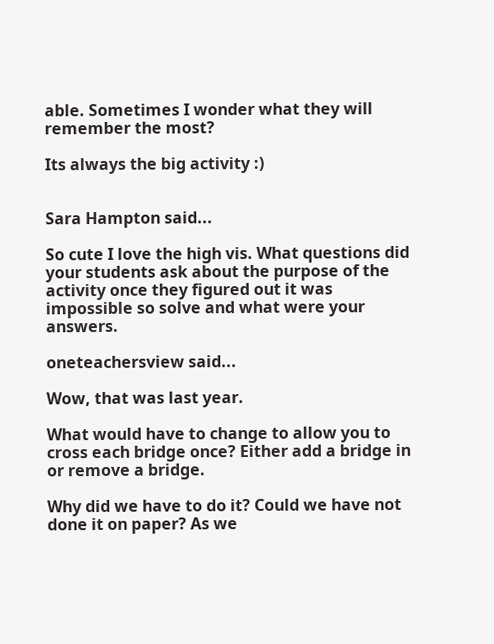able. Sometimes I wonder what they will remember the most?

Its always the big activity :)


Sara Hampton said...

So cute I love the high vis. What questions did your students ask about the purpose of the activity once they figured out it was impossible so solve and what were your answers.

oneteachersview said...

Wow, that was last year.

What would have to change to allow you to cross each bridge once? Either add a bridge in or remove a bridge.

Why did we have to do it? Could we have not done it on paper? As we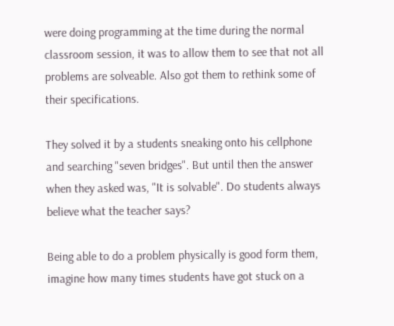were doing programming at the time during the normal classroom session, it was to allow them to see that not all problems are solveable. Also got them to rethink some of their specifications.

They solved it by a students sneaking onto his cellphone and searching "seven bridges". But until then the answer when they asked was, "It is solvable". Do students always believe what the teacher says?

Being able to do a problem physically is good form them, imagine how many times students have got stuck on a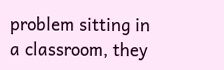problem sitting in a classroom, they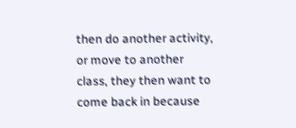then do another activity, or move to another class, they then want to come back in because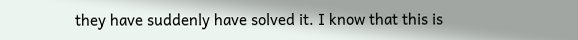they have suddenly have solved it. I know that this is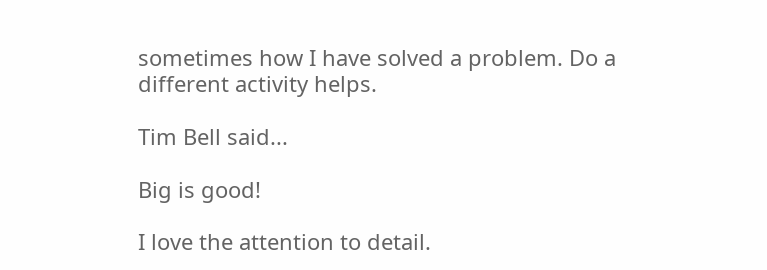sometimes how I have solved a problem. Do a different activity helps.

Tim Bell said...

Big is good!

I love the attention to detail.